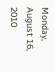Monday, August 16, 2010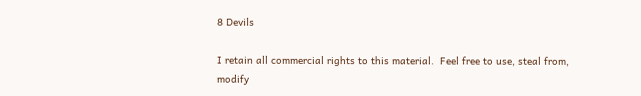8 Devils

I retain all commercial rights to this material.  Feel free to use, steal from, modify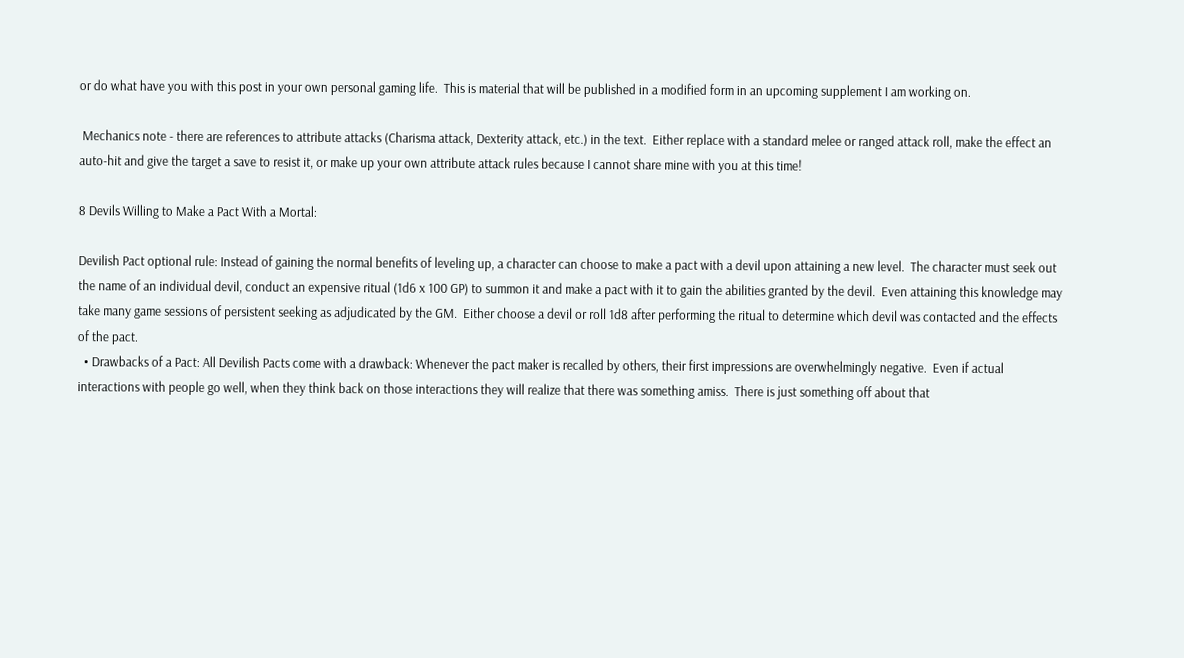or do what have you with this post in your own personal gaming life.  This is material that will be published in a modified form in an upcoming supplement I am working on.

 Mechanics note - there are references to attribute attacks (Charisma attack, Dexterity attack, etc.) in the text.  Either replace with a standard melee or ranged attack roll, make the effect an auto-hit and give the target a save to resist it, or make up your own attribute attack rules because I cannot share mine with you at this time!

8 Devils Willing to Make a Pact With a Mortal:

Devilish Pact optional rule: Instead of gaining the normal benefits of leveling up, a character can choose to make a pact with a devil upon attaining a new level.  The character must seek out the name of an individual devil, conduct an expensive ritual (1d6 x 100 GP) to summon it and make a pact with it to gain the abilities granted by the devil.  Even attaining this knowledge may take many game sessions of persistent seeking as adjudicated by the GM.  Either choose a devil or roll 1d8 after performing the ritual to determine which devil was contacted and the effects of the pact.
  • Drawbacks of a Pact: All Devilish Pacts come with a drawback: Whenever the pact maker is recalled by others, their first impressions are overwhelmingly negative.  Even if actual interactions with people go well, when they think back on those interactions they will realize that there was something amiss.  There is just something off about that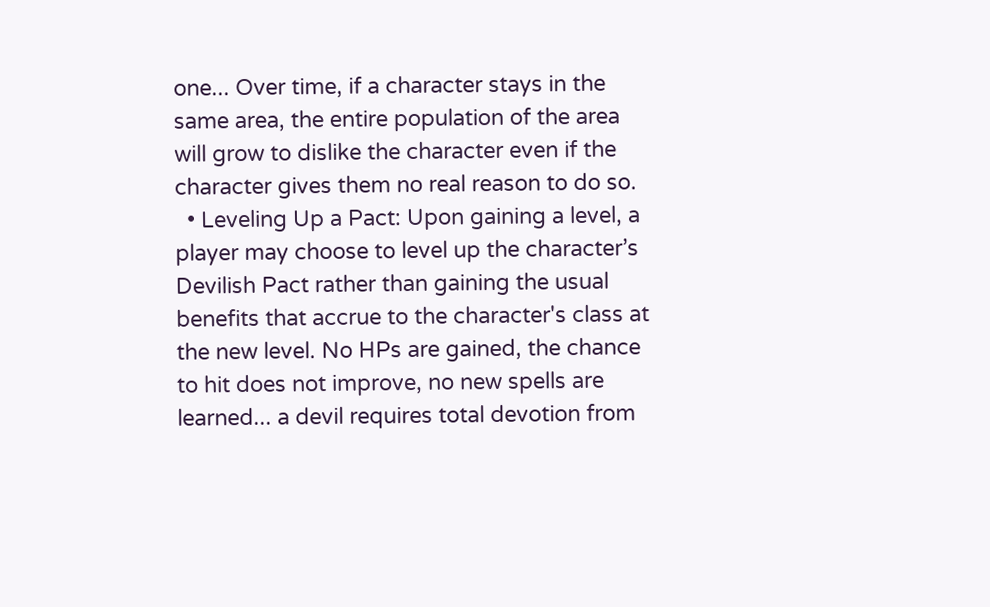one... Over time, if a character stays in the same area, the entire population of the area will grow to dislike the character even if the character gives them no real reason to do so.
  • Leveling Up a Pact: Upon gaining a level, a player may choose to level up the character’s Devilish Pact rather than gaining the usual benefits that accrue to the character's class at the new level. No HPs are gained, the chance to hit does not improve, no new spells are learned... a devil requires total devotion from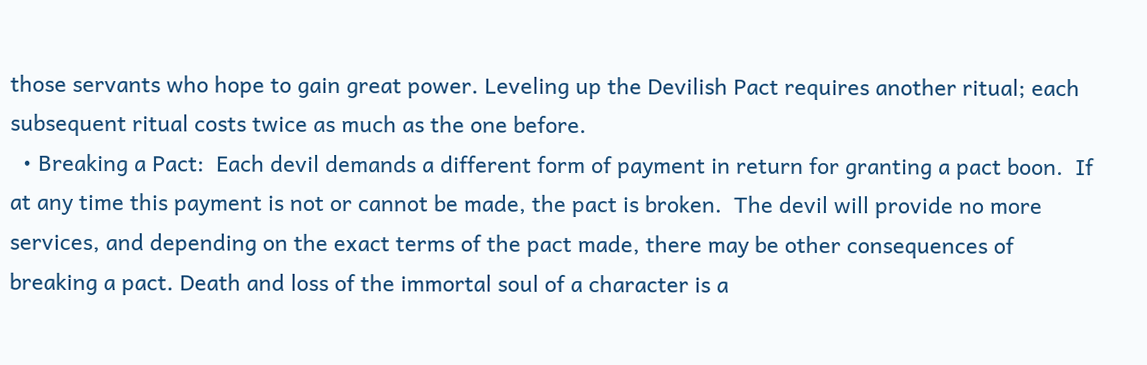those servants who hope to gain great power. Leveling up the Devilish Pact requires another ritual; each subsequent ritual costs twice as much as the one before.
  • Breaking a Pact:  Each devil demands a different form of payment in return for granting a pact boon.  If at any time this payment is not or cannot be made, the pact is broken.  The devil will provide no more services, and depending on the exact terms of the pact made, there may be other consequences of breaking a pact. Death and loss of the immortal soul of a character is a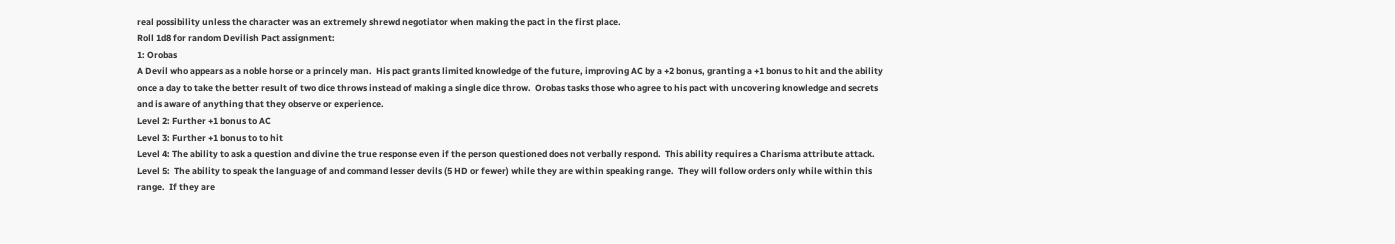real possibility unless the character was an extremely shrewd negotiator when making the pact in the first place.
Roll 1d8 for random Devilish Pact assignment:
1: Orobas
A Devil who appears as a noble horse or a princely man.  His pact grants limited knowledge of the future, improving AC by a +2 bonus, granting a +1 bonus to hit and the ability once a day to take the better result of two dice throws instead of making a single dice throw.  Orobas tasks those who agree to his pact with uncovering knowledge and secrets and is aware of anything that they observe or experience.
Level 2: Further +1 bonus to AC
Level 3: Further +1 bonus to to hit
Level 4: The ability to ask a question and divine the true response even if the person questioned does not verbally respond.  This ability requires a Charisma attribute attack.
Level 5:  The ability to speak the language of and command lesser devils (5 HD or fewer) while they are within speaking range.  They will follow orders only while within this range.  If they are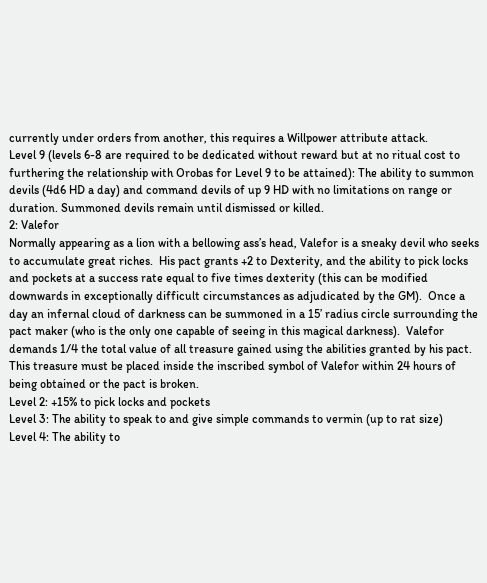currently under orders from another, this requires a Willpower attribute attack.
Level 9 (levels 6-8 are required to be dedicated without reward but at no ritual cost to furthering the relationship with Orobas for Level 9 to be attained): The ability to summon devils (4d6 HD a day) and command devils of up 9 HD with no limitations on range or duration. Summoned devils remain until dismissed or killed.
2: Valefor
Normally appearing as a lion with a bellowing ass’s head, Valefor is a sneaky devil who seeks to accumulate great riches.  His pact grants +2 to Dexterity, and the ability to pick locks and pockets at a success rate equal to five times dexterity (this can be modified downwards in exceptionally difficult circumstances as adjudicated by the GM).  Once a day an infernal cloud of darkness can be summoned in a 15’ radius circle surrounding the pact maker (who is the only one capable of seeing in this magical darkness).  Valefor demands 1/4 the total value of all treasure gained using the abilities granted by his pact.  This treasure must be placed inside the inscribed symbol of Valefor within 24 hours of being obtained or the pact is broken.
Level 2: +15% to pick locks and pockets
Level 3: The ability to speak to and give simple commands to vermin (up to rat size)
Level 4: The ability to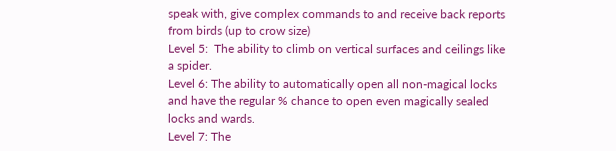speak with, give complex commands to and receive back reports from birds (up to crow size)
Level 5:  The ability to climb on vertical surfaces and ceilings like a spider.
Level 6: The ability to automatically open all non-magical locks and have the regular % chance to open even magically sealed locks and wards.
Level 7: The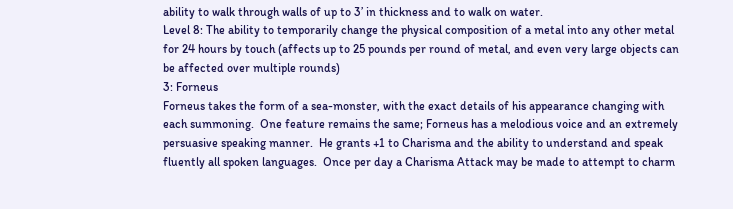ability to walk through walls of up to 3’ in thickness and to walk on water.
Level 8: The ability to temporarily change the physical composition of a metal into any other metal for 24 hours by touch (affects up to 25 pounds per round of metal, and even very large objects can be affected over multiple rounds)
3: Forneus
Forneus takes the form of a sea-monster, with the exact details of his appearance changing with each summoning.  One feature remains the same; Forneus has a melodious voice and an extremely persuasive speaking manner.  He grants +1 to Charisma and the ability to understand and speak fluently all spoken languages.  Once per day a Charisma Attack may be made to attempt to charm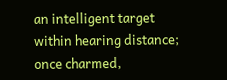an intelligent target within hearing distance; once charmed,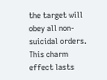the target will obey all non-suicidal orders.  This charm effect lasts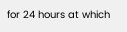for 24 hours at which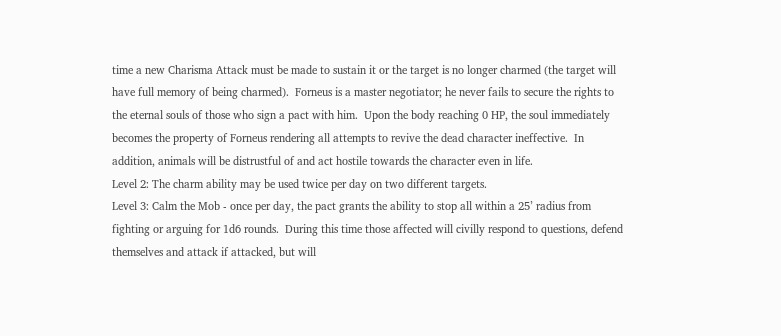time a new Charisma Attack must be made to sustain it or the target is no longer charmed (the target will have full memory of being charmed).  Forneus is a master negotiator; he never fails to secure the rights to the eternal souls of those who sign a pact with him.  Upon the body reaching 0 HP, the soul immediately becomes the property of Forneus rendering all attempts to revive the dead character ineffective.  In addition, animals will be distrustful of and act hostile towards the character even in life.
Level 2: The charm ability may be used twice per day on two different targets.
Level 3: Calm the Mob - once per day, the pact grants the ability to stop all within a 25’ radius from fighting or arguing for 1d6 rounds.  During this time those affected will civilly respond to questions, defend themselves and attack if attacked, but will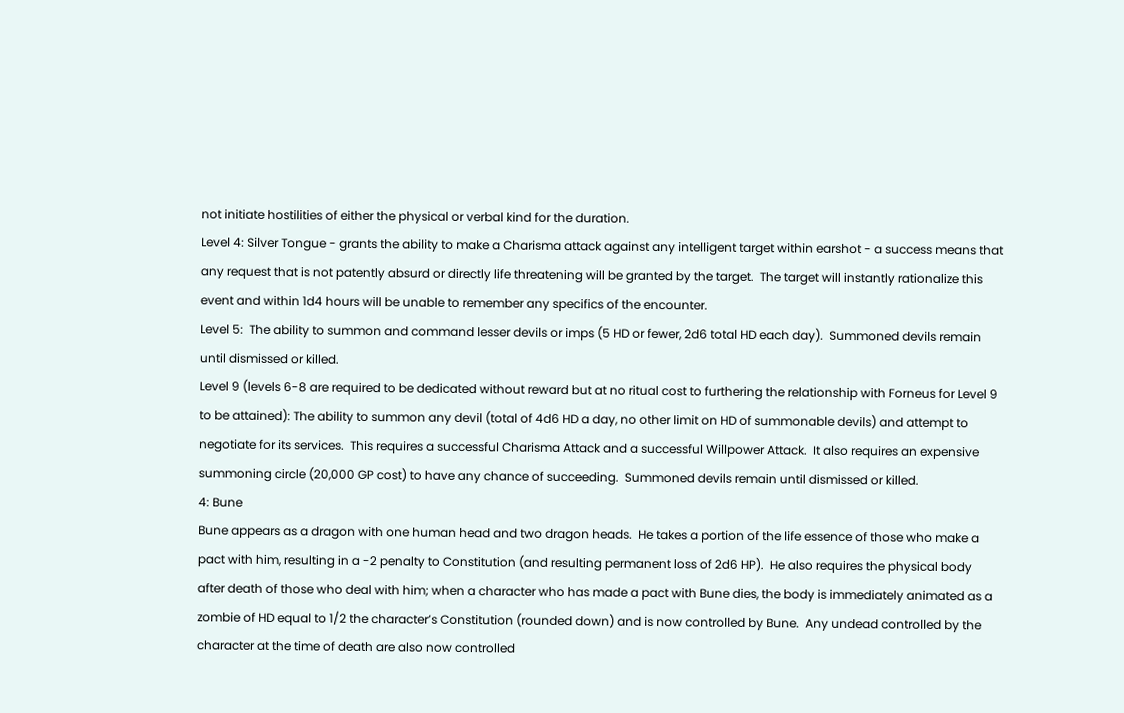not initiate hostilities of either the physical or verbal kind for the duration.
Level 4: Silver Tongue - grants the ability to make a Charisma attack against any intelligent target within earshot - a success means that any request that is not patently absurd or directly life threatening will be granted by the target.  The target will instantly rationalize this event and within 1d4 hours will be unable to remember any specifics of the encounter.
Level 5:  The ability to summon and command lesser devils or imps (5 HD or fewer, 2d6 total HD each day).  Summoned devils remain until dismissed or killed.
Level 9 (levels 6-8 are required to be dedicated without reward but at no ritual cost to furthering the relationship with Forneus for Level 9 to be attained): The ability to summon any devil (total of 4d6 HD a day, no other limit on HD of summonable devils) and attempt to negotiate for its services.  This requires a successful Charisma Attack and a successful Willpower Attack.  It also requires an expensive summoning circle (20,000 GP cost) to have any chance of succeeding.  Summoned devils remain until dismissed or killed.
4: Bune
Bune appears as a dragon with one human head and two dragon heads.  He takes a portion of the life essence of those who make a pact with him, resulting in a -2 penalty to Constitution (and resulting permanent loss of 2d6 HP).  He also requires the physical body after death of those who deal with him; when a character who has made a pact with Bune dies, the body is immediately animated as a zombie of HD equal to 1/2 the character’s Constitution (rounded down) and is now controlled by Bune.  Any undead controlled by the character at the time of death are also now controlled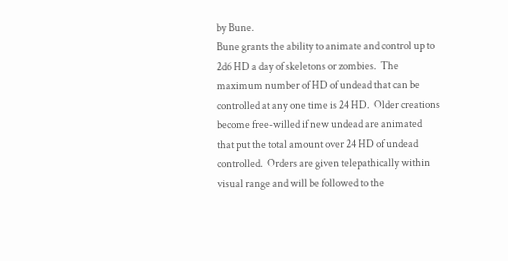by Bune.
Bune grants the ability to animate and control up to 2d6 HD a day of skeletons or zombies.  The maximum number of HD of undead that can be controlled at any one time is 24 HD.  Older creations become free-willed if new undead are animated that put the total amount over 24 HD of undead controlled.  Orders are given telepathically within visual range and will be followed to the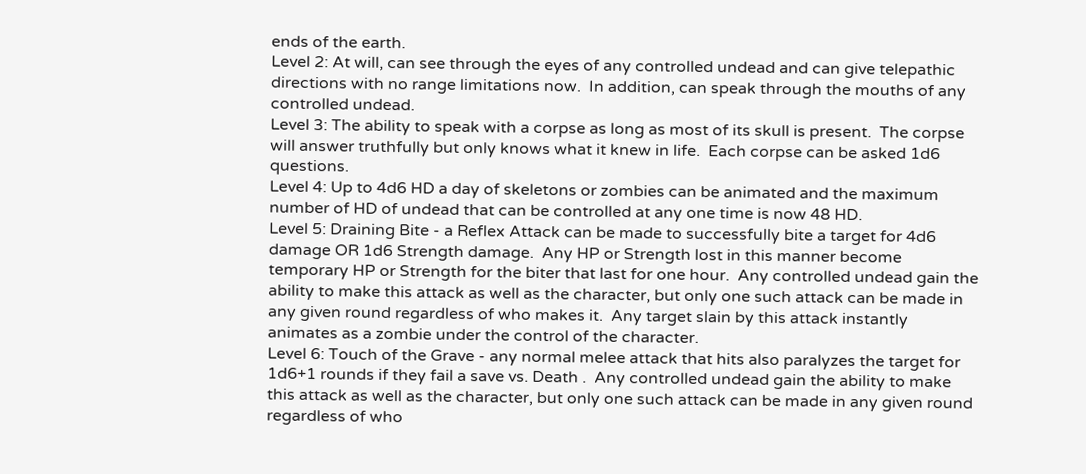ends of the earth.
Level 2: At will, can see through the eyes of any controlled undead and can give telepathic directions with no range limitations now.  In addition, can speak through the mouths of any controlled undead.
Level 3: The ability to speak with a corpse as long as most of its skull is present.  The corpse will answer truthfully but only knows what it knew in life.  Each corpse can be asked 1d6 questions.
Level 4: Up to 4d6 HD a day of skeletons or zombies can be animated and the maximum number of HD of undead that can be controlled at any one time is now 48 HD.
Level 5: Draining Bite - a Reflex Attack can be made to successfully bite a target for 4d6 damage OR 1d6 Strength damage.  Any HP or Strength lost in this manner become temporary HP or Strength for the biter that last for one hour.  Any controlled undead gain the ability to make this attack as well as the character, but only one such attack can be made in any given round regardless of who makes it.  Any target slain by this attack instantly animates as a zombie under the control of the character.
Level 6: Touch of the Grave - any normal melee attack that hits also paralyzes the target for 1d6+1 rounds if they fail a save vs. Death .  Any controlled undead gain the ability to make this attack as well as the character, but only one such attack can be made in any given round regardless of who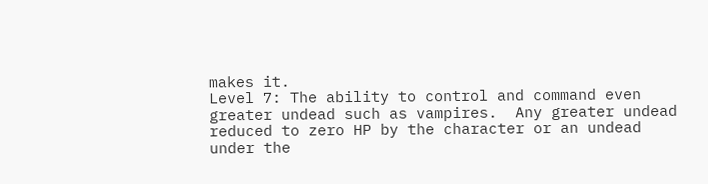makes it.
Level 7: The ability to control and command even greater undead such as vampires.  Any greater undead reduced to zero HP by the character or an undead under the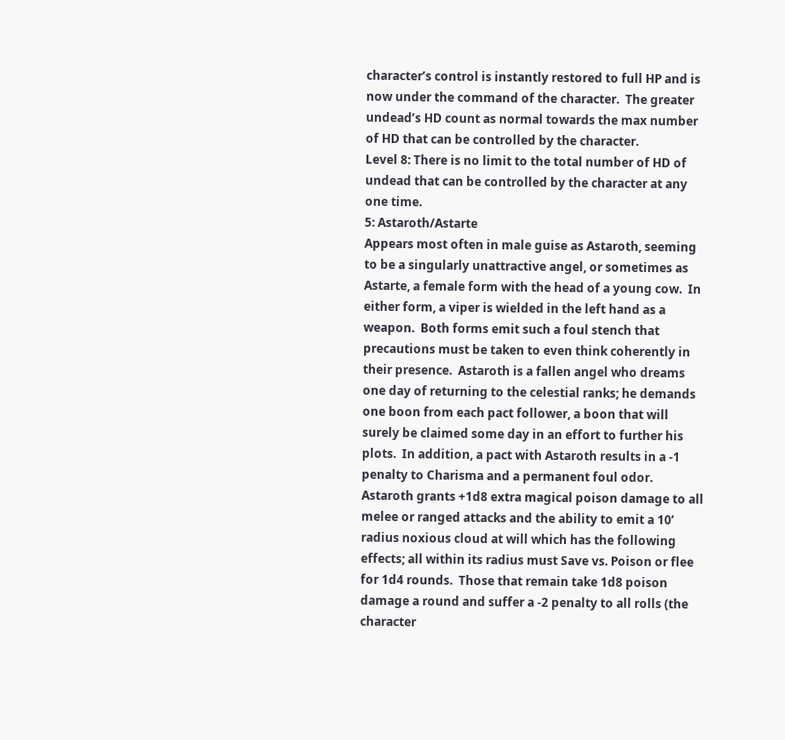character’s control is instantly restored to full HP and is now under the command of the character.  The greater undead’s HD count as normal towards the max number of HD that can be controlled by the character.
Level 8: There is no limit to the total number of HD of undead that can be controlled by the character at any one time.
5: Astaroth/Astarte
Appears most often in male guise as Astaroth, seeming to be a singularly unattractive angel, or sometimes as Astarte, a female form with the head of a young cow.  In either form, a viper is wielded in the left hand as a weapon.  Both forms emit such a foul stench that precautions must be taken to even think coherently in their presence.  Astaroth is a fallen angel who dreams one day of returning to the celestial ranks; he demands one boon from each pact follower, a boon that will surely be claimed some day in an effort to further his plots.  In addition, a pact with Astaroth results in a -1 penalty to Charisma and a permanent foul odor.  Astaroth grants +1d8 extra magical poison damage to all melee or ranged attacks and the ability to emit a 10’ radius noxious cloud at will which has the following effects; all within its radius must Save vs. Poison or flee for 1d4 rounds.  Those that remain take 1d8 poison damage a round and suffer a -2 penalty to all rolls (the character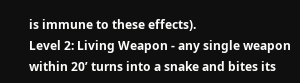is immune to these effects).
Level 2: Living Weapon - any single weapon within 20’ turns into a snake and bites its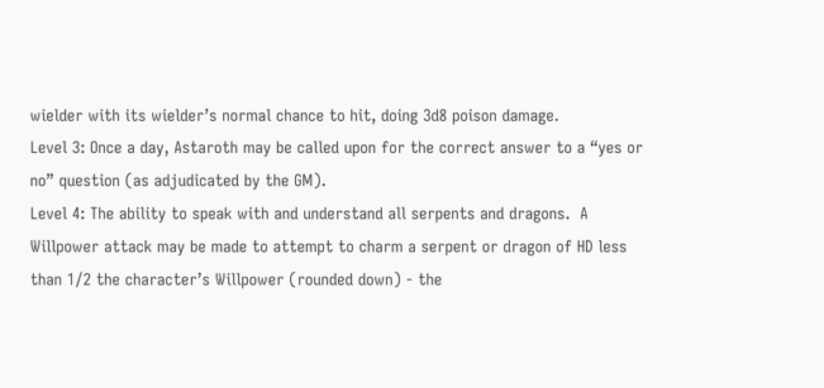wielder with its wielder’s normal chance to hit, doing 3d8 poison damage.
Level 3: Once a day, Astaroth may be called upon for the correct answer to a “yes or no” question (as adjudicated by the GM).
Level 4: The ability to speak with and understand all serpents and dragons.  A Willpower attack may be made to attempt to charm a serpent or dragon of HD less than 1/2 the character’s Willpower (rounded down) - the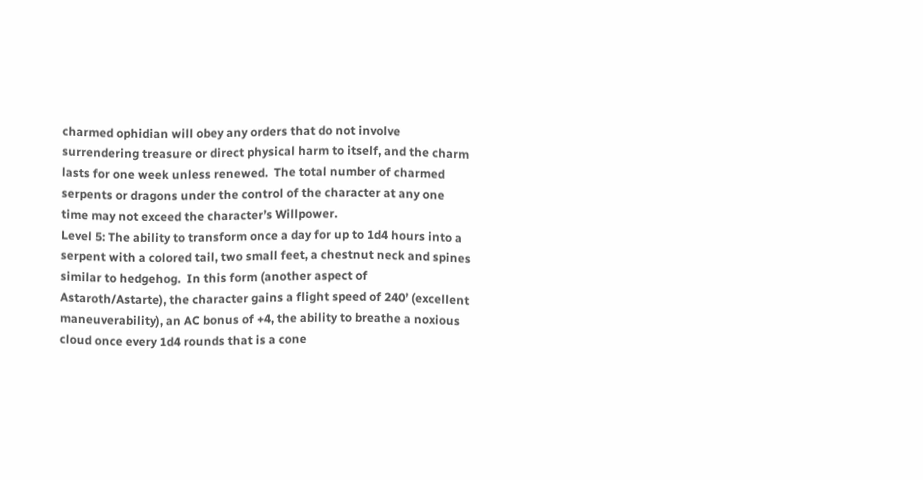charmed ophidian will obey any orders that do not involve surrendering treasure or direct physical harm to itself, and the charm lasts for one week unless renewed.  The total number of charmed serpents or dragons under the control of the character at any one time may not exceed the character’s Willpower.
Level 5: The ability to transform once a day for up to 1d4 hours into a serpent with a colored tail, two small feet, a chestnut neck and spines similar to hedgehog.  In this form (another aspect of Astaroth/Astarte), the character gains a flight speed of 240’ (excellent maneuverability), an AC bonus of +4, the ability to breathe a noxious cloud once every 1d4 rounds that is a cone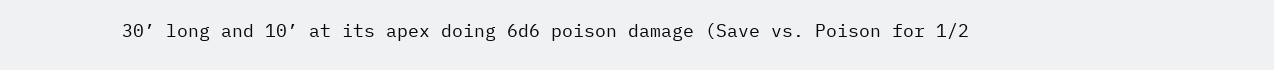30’ long and 10’ at its apex doing 6d6 poison damage (Save vs. Poison for 1/2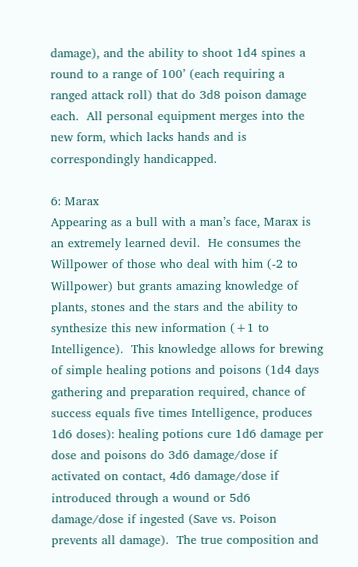damage), and the ability to shoot 1d4 spines a round to a range of 100’ (each requiring a ranged attack roll) that do 3d8 poison damage each.  All personal equipment merges into the new form, which lacks hands and is correspondingly handicapped.

6: Marax
Appearing as a bull with a man’s face, Marax is an extremely learned devil.  He consumes the Willpower of those who deal with him (-2 to Willpower) but grants amazing knowledge of plants, stones and the stars and the ability to synthesize this new information (+1 to Intelligence).  This knowledge allows for brewing of simple healing potions and poisons (1d4 days gathering and preparation required, chance of success equals five times Intelligence, produces 1d6 doses): healing potions cure 1d6 damage per dose and poisons do 3d6 damage/dose if activated on contact, 4d6 damage/dose if introduced through a wound or 5d6 damage/dose if ingested (Save vs. Poison prevents all damage).  The true composition and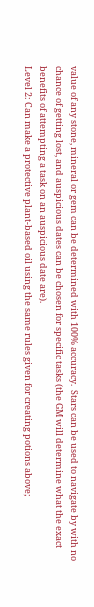value of any stone, mineral or gem can be determined with 100% accuracy.  Stars can be used to navigate by with no chance of getting lost, and auspicious dates can be chosen for specific tasks (the GM will determine what the exact benefits of attempting a task on an auspicious date are).
Level 2: Can make a protective plant-based oil using the same rules given for creating potions above;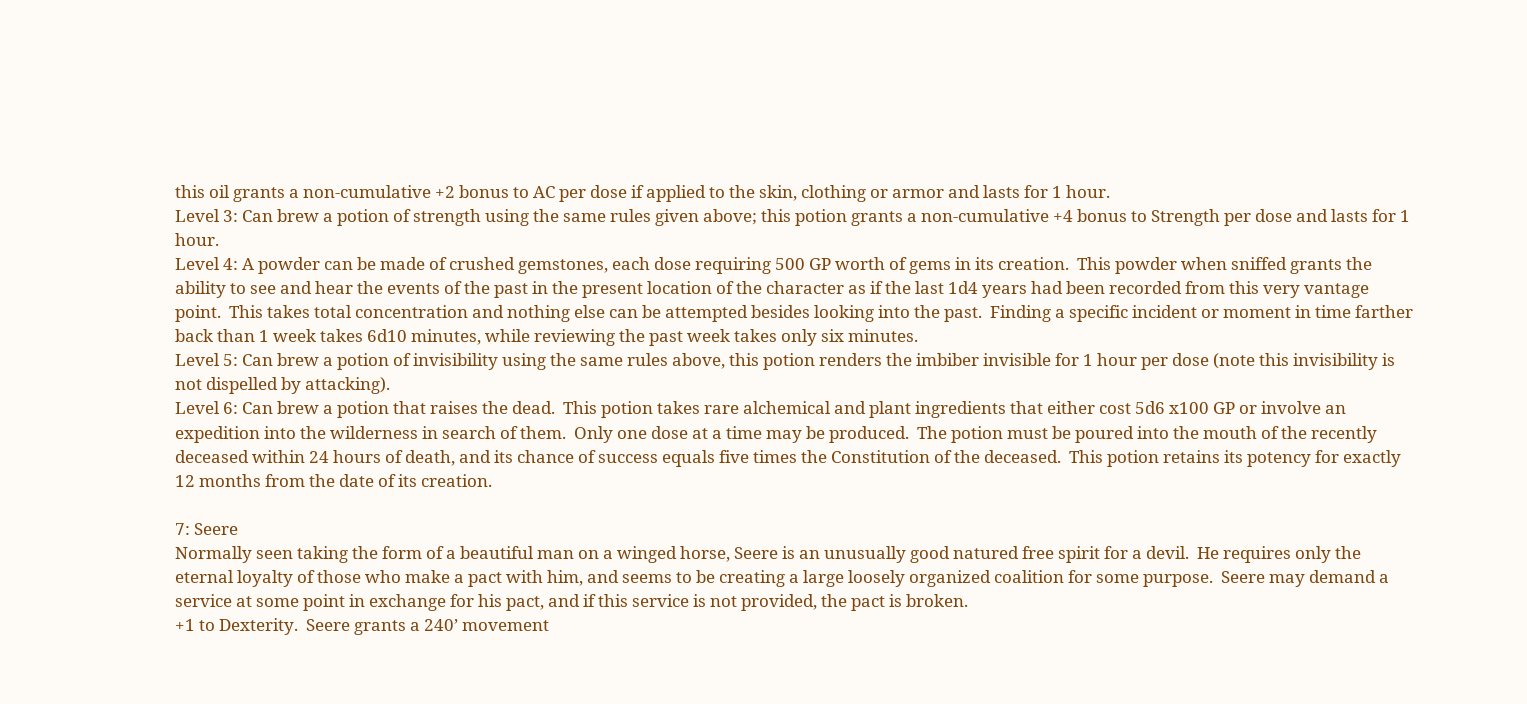this oil grants a non-cumulative +2 bonus to AC per dose if applied to the skin, clothing or armor and lasts for 1 hour.
Level 3: Can brew a potion of strength using the same rules given above; this potion grants a non-cumulative +4 bonus to Strength per dose and lasts for 1 hour.
Level 4: A powder can be made of crushed gemstones, each dose requiring 500 GP worth of gems in its creation.  This powder when sniffed grants the ability to see and hear the events of the past in the present location of the character as if the last 1d4 years had been recorded from this very vantage point.  This takes total concentration and nothing else can be attempted besides looking into the past.  Finding a specific incident or moment in time farther back than 1 week takes 6d10 minutes, while reviewing the past week takes only six minutes.
Level 5: Can brew a potion of invisibility using the same rules above, this potion renders the imbiber invisible for 1 hour per dose (note this invisibility is not dispelled by attacking).
Level 6: Can brew a potion that raises the dead.  This potion takes rare alchemical and plant ingredients that either cost 5d6 x100 GP or involve an expedition into the wilderness in search of them.  Only one dose at a time may be produced.  The potion must be poured into the mouth of the recently deceased within 24 hours of death, and its chance of success equals five times the Constitution of the deceased.  This potion retains its potency for exactly 12 months from the date of its creation.

7: Seere
Normally seen taking the form of a beautiful man on a winged horse, Seere is an unusually good natured free spirit for a devil.  He requires only the eternal loyalty of those who make a pact with him, and seems to be creating a large loosely organized coalition for some purpose.  Seere may demand a service at some point in exchange for his pact, and if this service is not provided, the pact is broken.
+1 to Dexterity.  Seere grants a 240’ movement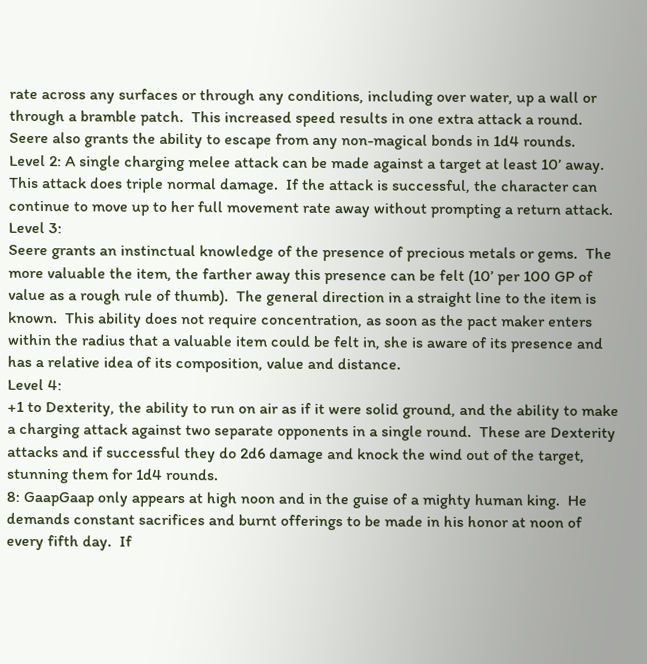rate across any surfaces or through any conditions, including over water, up a wall or through a bramble patch.  This increased speed results in one extra attack a round.  Seere also grants the ability to escape from any non-magical bonds in 1d4 rounds.
Level 2: A single charging melee attack can be made against a target at least 10’ away.  This attack does triple normal damage.  If the attack is successful, the character can continue to move up to her full movement rate away without prompting a return attack.
Level 3:
Seere grants an instinctual knowledge of the presence of precious metals or gems.  The more valuable the item, the farther away this presence can be felt (10’ per 100 GP of value as a rough rule of thumb).  The general direction in a straight line to the item is known.  This ability does not require concentration, as soon as the pact maker enters within the radius that a valuable item could be felt in, she is aware of its presence and has a relative idea of its composition, value and distance.
Level 4:
+1 to Dexterity, the ability to run on air as if it were solid ground, and the ability to make a charging attack against two separate opponents in a single round.  These are Dexterity attacks and if successful they do 2d6 damage and knock the wind out of the target, stunning them for 1d4 rounds.
8: GaapGaap only appears at high noon and in the guise of a mighty human king.  He demands constant sacrifices and burnt offerings to be made in his honor at noon of every fifth day.  If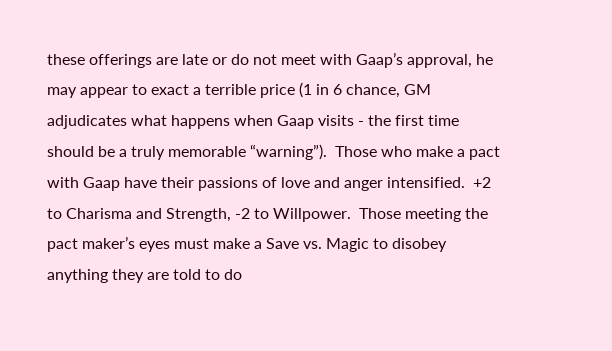these offerings are late or do not meet with Gaap’s approval, he may appear to exact a terrible price (1 in 6 chance, GM adjudicates what happens when Gaap visits - the first time should be a truly memorable “warning”).  Those who make a pact with Gaap have their passions of love and anger intensified.  +2 to Charisma and Strength, -2 to Willpower.  Those meeting the pact maker’s eyes must make a Save vs. Magic to disobey anything they are told to do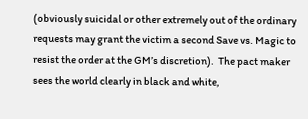(obviously suicidal or other extremely out of the ordinary requests may grant the victim a second Save vs. Magic to resist the order at the GM’s discretion).  The pact maker sees the world clearly in black and white,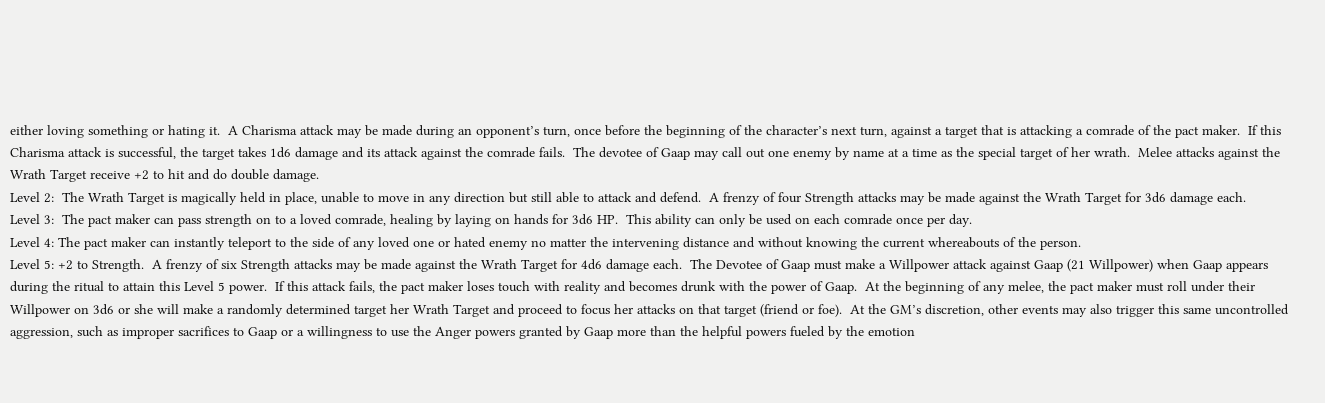either loving something or hating it.  A Charisma attack may be made during an opponent’s turn, once before the beginning of the character’s next turn, against a target that is attacking a comrade of the pact maker.  If this Charisma attack is successful, the target takes 1d6 damage and its attack against the comrade fails.  The devotee of Gaap may call out one enemy by name at a time as the special target of her wrath.  Melee attacks against the Wrath Target receive +2 to hit and do double damage.
Level 2:  The Wrath Target is magically held in place, unable to move in any direction but still able to attack and defend.  A frenzy of four Strength attacks may be made against the Wrath Target for 3d6 damage each.
Level 3:  The pact maker can pass strength on to a loved comrade, healing by laying on hands for 3d6 HP.  This ability can only be used on each comrade once per day.
Level 4: The pact maker can instantly teleport to the side of any loved one or hated enemy no matter the intervening distance and without knowing the current whereabouts of the person.
Level 5: +2 to Strength.  A frenzy of six Strength attacks may be made against the Wrath Target for 4d6 damage each.  The Devotee of Gaap must make a Willpower attack against Gaap (21 Willpower) when Gaap appears during the ritual to attain this Level 5 power.  If this attack fails, the pact maker loses touch with reality and becomes drunk with the power of Gaap.  At the beginning of any melee, the pact maker must roll under their Willpower on 3d6 or she will make a randomly determined target her Wrath Target and proceed to focus her attacks on that target (friend or foe).  At the GM’s discretion, other events may also trigger this same uncontrolled aggression, such as improper sacrifices to Gaap or a willingness to use the Anger powers granted by Gaap more than the helpful powers fueled by the emotion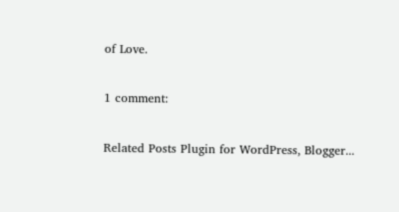of Love.

1 comment:

Related Posts Plugin for WordPress, Blogger...